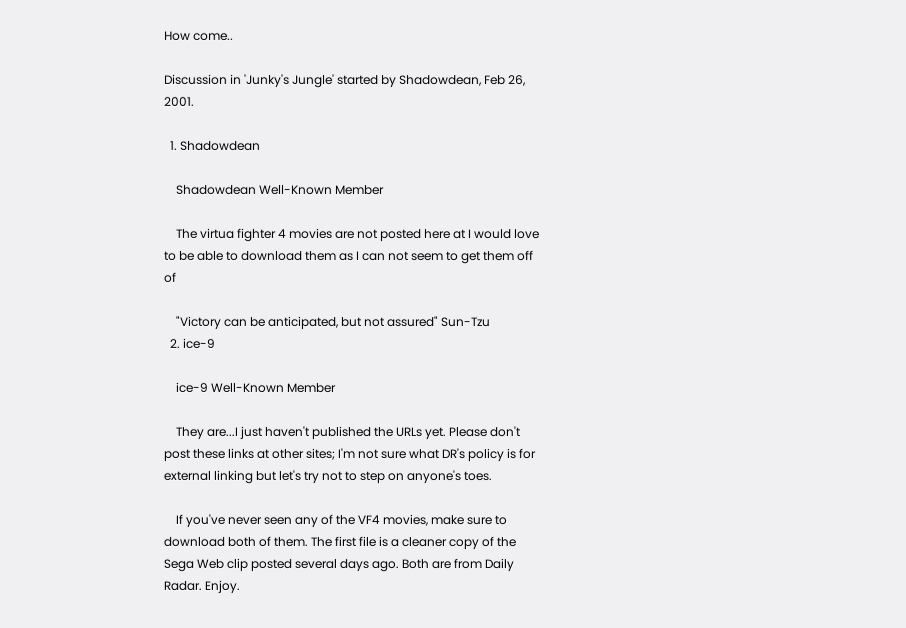How come..

Discussion in 'Junky's Jungle' started by Shadowdean, Feb 26, 2001.

  1. Shadowdean

    Shadowdean Well-Known Member

    The virtua fighter 4 movies are not posted here at I would love to be able to download them as I can not seem to get them off of

    "Victory can be anticipated, but not assured" Sun-Tzu
  2. ice-9

    ice-9 Well-Known Member

    They are...I just haven't published the URLs yet. Please don't post these links at other sites; I'm not sure what DR's policy is for external linking but let's try not to step on anyone's toes.

    If you've never seen any of the VF4 movies, make sure to download both of them. The first file is a cleaner copy of the Sega Web clip posted several days ago. Both are from Daily Radar. Enjoy.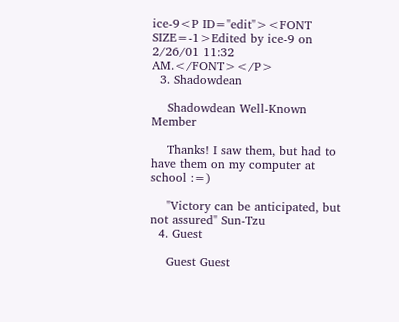ice-9<P ID="edit"><FONT SIZE=-1>Edited by ice-9 on 2/26/01 11:32 AM.</FONT></P>
  3. Shadowdean

    Shadowdean Well-Known Member

    Thanks! I saw them, but had to have them on my computer at school :=)

    "Victory can be anticipated, but not assured" Sun-Tzu
  4. Guest

    Guest Guest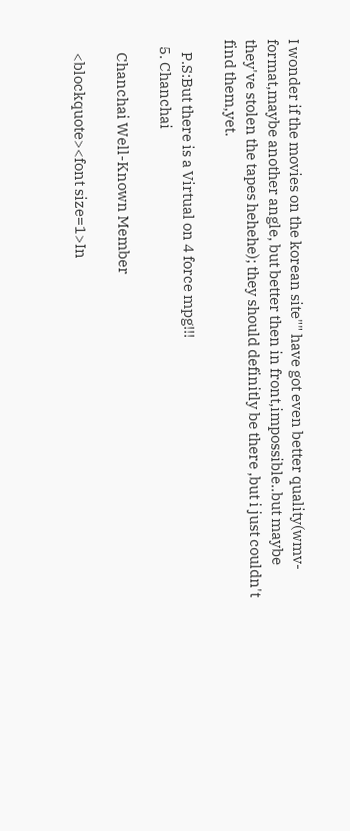I wonder if the movies on the korean site"" have got even better quality(wmv-format,maybe another angle, but better then in front,impossible..but maybe they've stolen the tapes hehehe); they should definitly be there ,but i just couldn't find them,yet.

    P.S:But there is a Virtual on 4 force mpg!!!
  5. Chanchai

    Chanchai Well-Known Member

    <blockquote><font size=1>In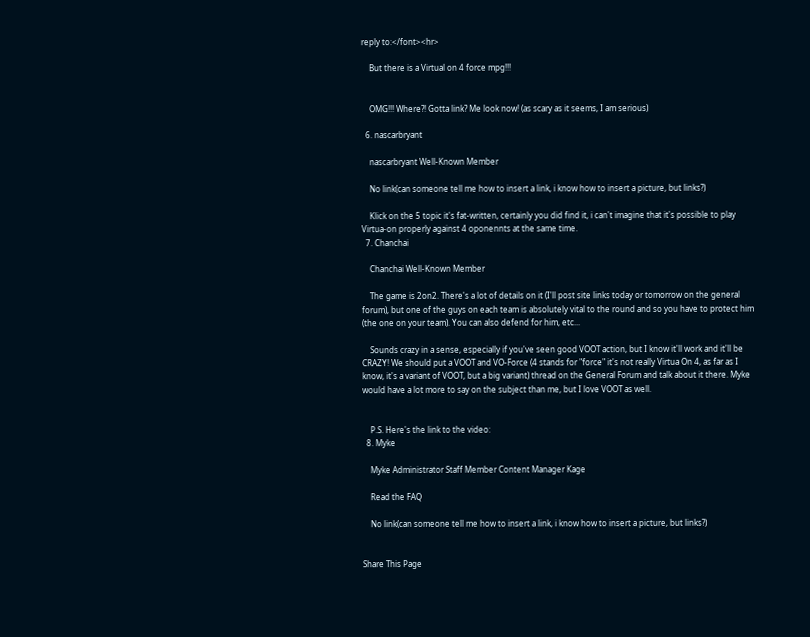reply to:</font><hr>

    But there is a Virtual on 4 force mpg!!!


    OMG!!! Where?! Gotta link? Me look now! (as scary as it seems, I am serious)

  6. nascarbryant

    nascarbryant Well-Known Member

    No link(can someone tell me how to insert a link, i know how to insert a picture, but links?)

    Klick on the 5 topic it's fat-written, certainly you did find it, i can't imagine that it's possible to play Virtua-on properly against 4 oponennts at the same time.
  7. Chanchai

    Chanchai Well-Known Member

    The game is 2on2. There's a lot of details on it (I'll post site links today or tomorrow on the general forum), but one of the guys on each team is absolutely vital to the round and so you have to protect him (the one on your team). You can also defend for him, etc...

    Sounds crazy in a sense, especially if you've seen good VOOT action, but I know it'll work and it'll be CRAZY! We should put a VOOT and VO-Force (4 stands for "force" it's not really Virtua On 4, as far as I know, it's a variant of VOOT, but a big variant) thread on the General Forum and talk about it there. Myke would have a lot more to say on the subject than me, but I love VOOT as well.


    P.S. Here's the link to the video:
  8. Myke

    Myke Administrator Staff Member Content Manager Kage

    Read the FAQ

    No link(can someone tell me how to insert a link, i know how to insert a picture, but links?)


Share This Page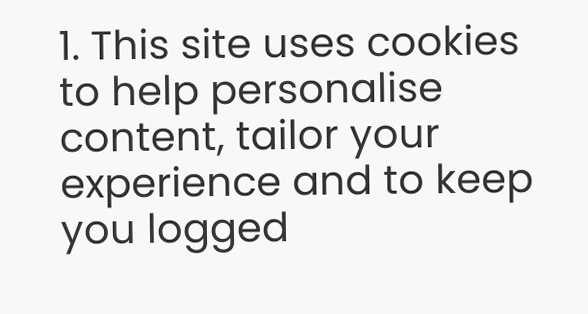1. This site uses cookies to help personalise content, tailor your experience and to keep you logged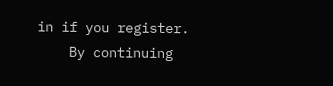in if you register.
    By continuing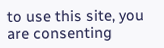to use this site, you are consenting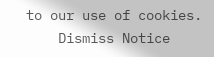to our use of cookies.
    Dismiss Notice